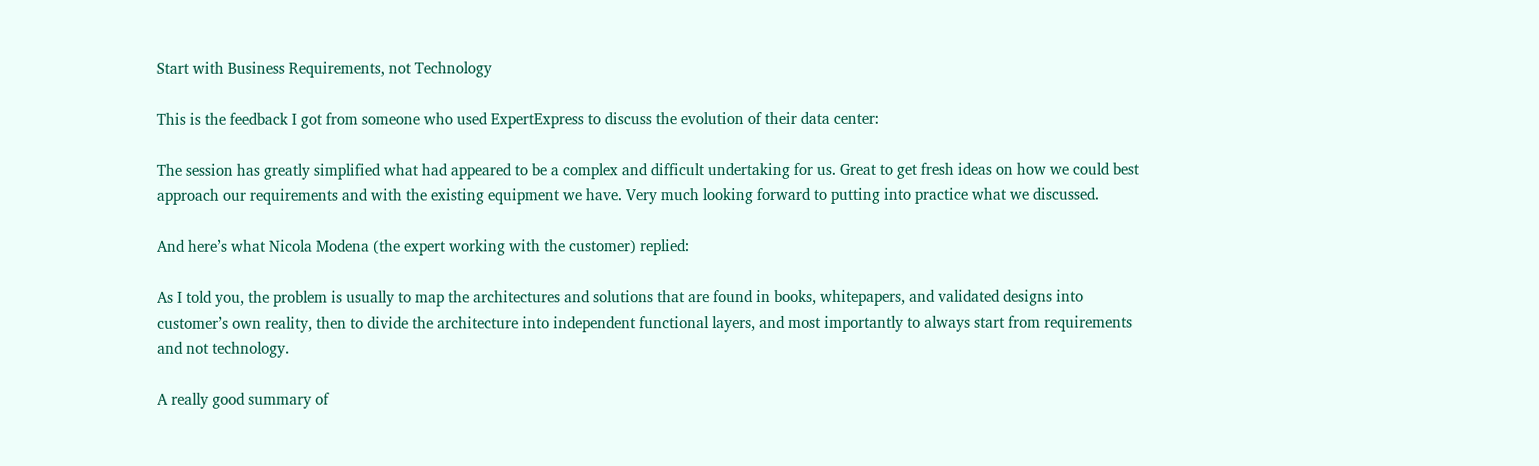Start with Business Requirements, not Technology

This is the feedback I got from someone who used ExpertExpress to discuss the evolution of their data center:

The session has greatly simplified what had appeared to be a complex and difficult undertaking for us. Great to get fresh ideas on how we could best approach our requirements and with the existing equipment we have. Very much looking forward to putting into practice what we discussed.

And here’s what Nicola Modena (the expert working with the customer) replied:

As I told you, the problem is usually to map the architectures and solutions that are found in books, whitepapers, and validated designs into customer’s own reality, then to divide the architecture into independent functional layers, and most importantly to always start from requirements and not technology.

A really good summary of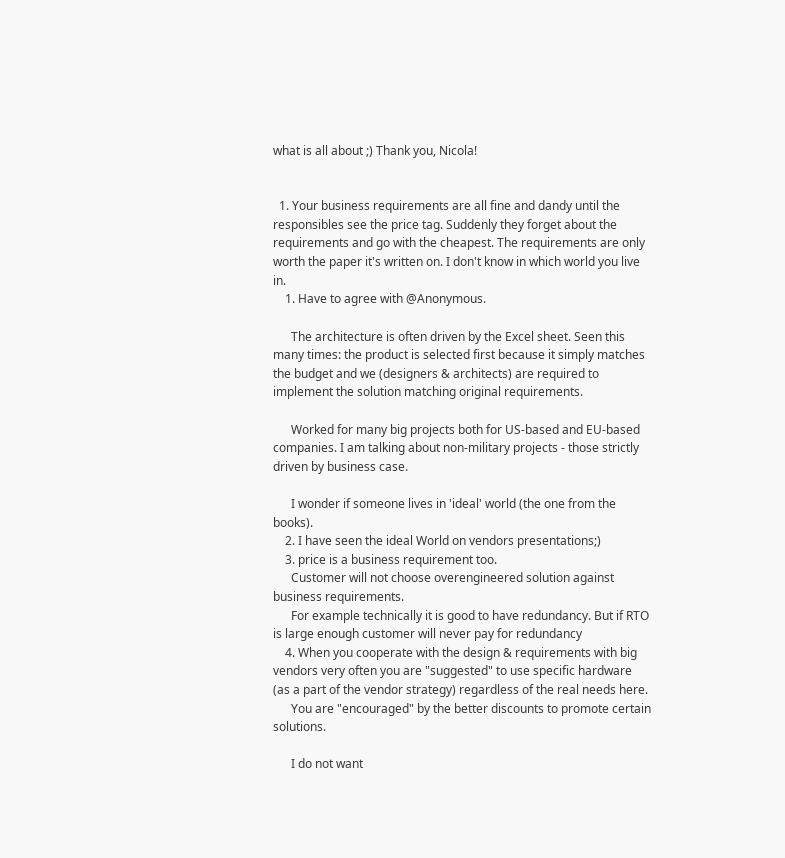what is all about ;) Thank you, Nicola!


  1. Your business requirements are all fine and dandy until the responsibles see the price tag. Suddenly they forget about the requirements and go with the cheapest. The requirements are only worth the paper it's written on. I don't know in which world you live in.
    1. Have to agree with @Anonymous.

      The architecture is often driven by the Excel sheet. Seen this many times: the product is selected first because it simply matches the budget and we (designers & architects) are required to implement the solution matching original requirements.

      Worked for many big projects both for US-based and EU-based companies. I am talking about non-military projects - those strictly driven by business case.

      I wonder if someone lives in 'ideal' world (the one from the books).
    2. I have seen the ideal World on vendors presentations;)
    3. price is a business requirement too.
      Customer will not choose overengineered solution against business requirements.
      For example technically it is good to have redundancy. But if RTO is large enough customer will never pay for redundancy
    4. When you cooperate with the design & requirements with big vendors very often you are "suggested" to use specific hardware (as a part of the vendor strategy) regardless of the real needs here.
      You are "encouraged" by the better discounts to promote certain solutions.

      I do not want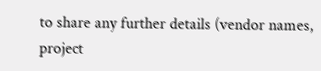to share any further details (vendor names, project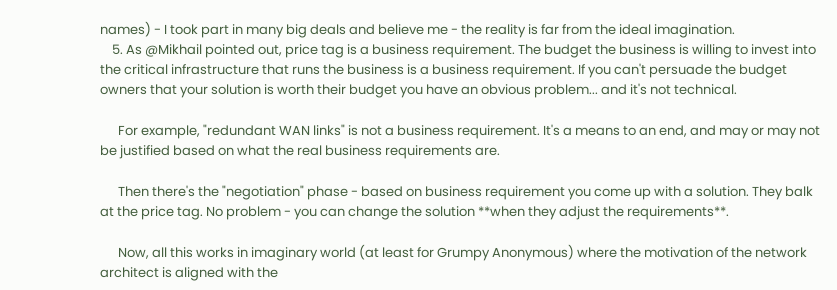names) - I took part in many big deals and believe me - the reality is far from the ideal imagination.
    5. As @Mikhail pointed out, price tag is a business requirement. The budget the business is willing to invest into the critical infrastructure that runs the business is a business requirement. If you can't persuade the budget owners that your solution is worth their budget you have an obvious problem... and it's not technical.

      For example, "redundant WAN links" is not a business requirement. It's a means to an end, and may or may not be justified based on what the real business requirements are.

      Then there's the "negotiation" phase - based on business requirement you come up with a solution. They balk at the price tag. No problem - you can change the solution **when they adjust the requirements**.

      Now, all this works in imaginary world (at least for Grumpy Anonymous) where the motivation of the network architect is aligned with the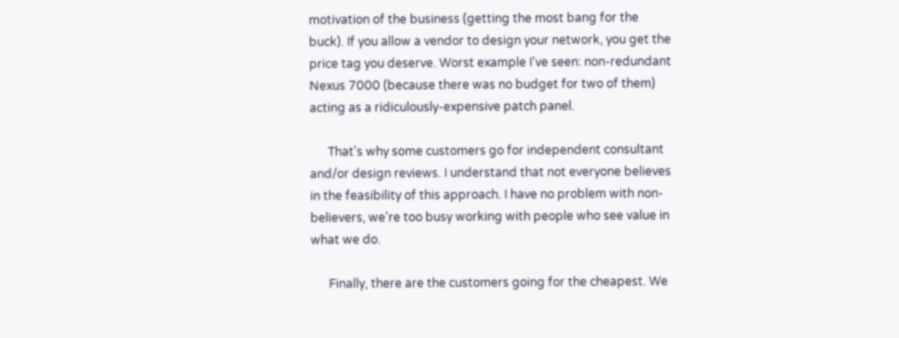motivation of the business (getting the most bang for the buck). If you allow a vendor to design your network, you get the price tag you deserve. Worst example I've seen: non-redundant Nexus 7000 (because there was no budget for two of them) acting as a ridiculously-expensive patch panel.

      That's why some customers go for independent consultant and/or design reviews. I understand that not everyone believes in the feasibility of this approach. I have no problem with non-believers, we're too busy working with people who see value in what we do.

      Finally, there are the customers going for the cheapest. We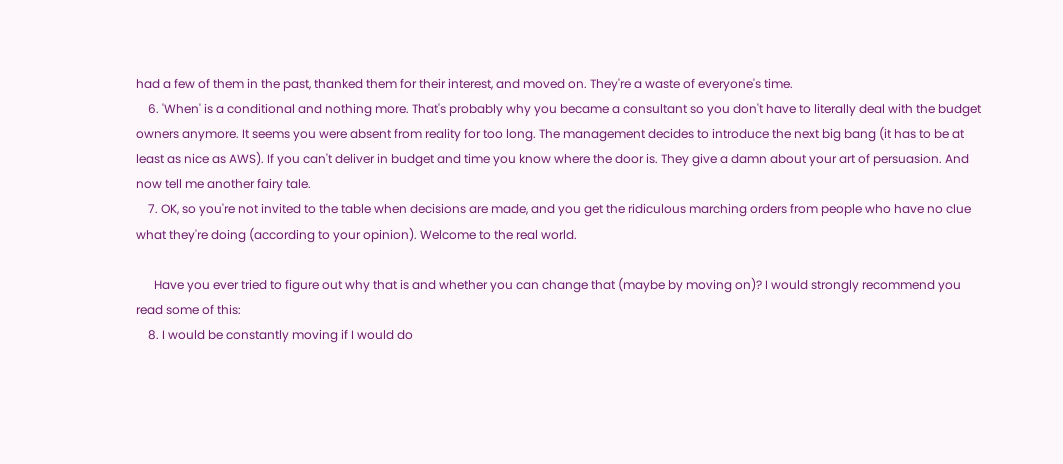had a few of them in the past, thanked them for their interest, and moved on. They're a waste of everyone's time.
    6. 'When' is a conditional and nothing more. That's probably why you became a consultant so you don't have to literally deal with the budget owners anymore. It seems you were absent from reality for too long. The management decides to introduce the next big bang (it has to be at least as nice as AWS). If you can't deliver in budget and time you know where the door is. They give a damn about your art of persuasion. And now tell me another fairy tale.
    7. OK, so you're not invited to the table when decisions are made, and you get the ridiculous marching orders from people who have no clue what they're doing (according to your opinion). Welcome to the real world.

      Have you ever tried to figure out why that is and whether you can change that (maybe by moving on)? I would strongly recommend you read some of this:
    8. I would be constantly moving if I would do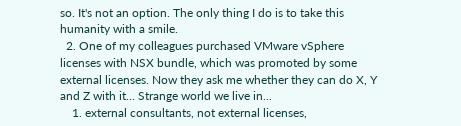so. It's not an option. The only thing I do is to take this humanity with a smile.
  2. One of my colleagues purchased VMware vSphere licenses with NSX bundle, which was promoted by some external licenses. Now they ask me whether they can do X, Y and Z with it... Strange world we live in...
    1. external consultants, not external licenses,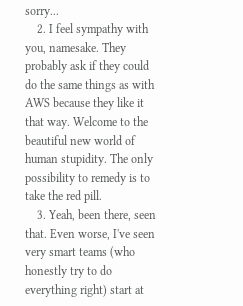sorry...
    2. I feel sympathy with you, namesake. They probably ask if they could do the same things as with AWS because they like it that way. Welcome to the beautiful new world of human stupidity. The only possibility to remedy is to take the red pill.
    3. Yeah, been there, seen that. Even worse, I've seen very smart teams (who honestly try to do everything right) start at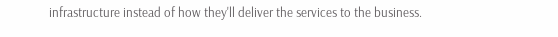infrastructure instead of how they'll deliver the services to the business.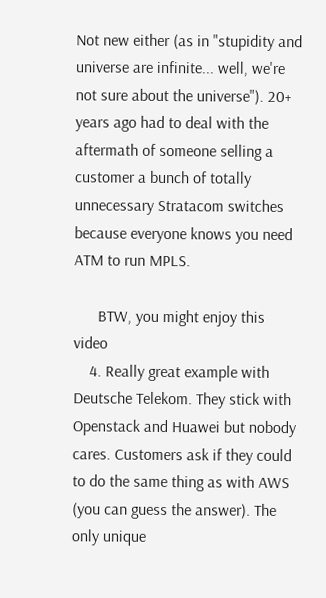Not new either (as in "stupidity and universe are infinite... well, we're not sure about the universe"). 20+ years ago had to deal with the aftermath of someone selling a customer a bunch of totally unnecessary Stratacom switches because everyone knows you need ATM to run MPLS.

      BTW, you might enjoy this video
    4. Really great example with Deutsche Telekom. They stick with Openstack and Huawei but nobody cares. Customers ask if they could to do the same thing as with AWS (you can guess the answer). The only unique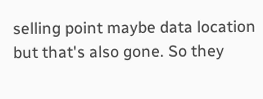selling point maybe data location but that's also gone. So they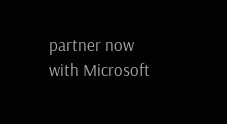partner now with Microsoft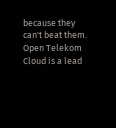because they can't beat them. Open Telekom Cloud is a lead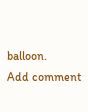balloon.
Add comment